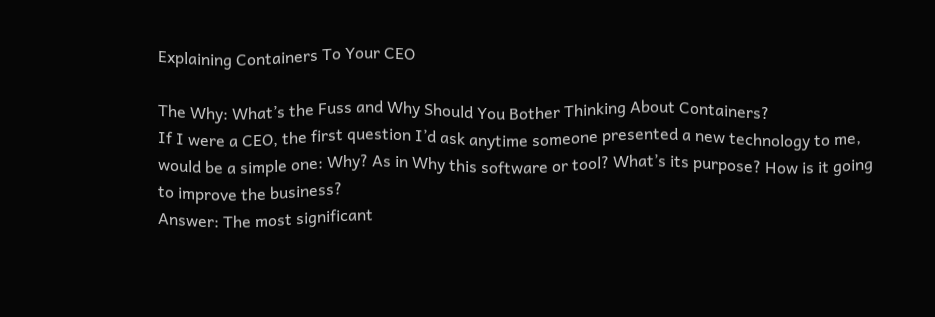Explaining Containers To Your CEO

The Why: What’s the Fuss and Why Should You Bother Thinking About Containers?
If I were a CEO, the first question I’d ask anytime someone presented a new technology to me, would be a simple one: Why? As in Why this software or tool? What’s its purpose? How is it going to improve the business?
Answer: The most significant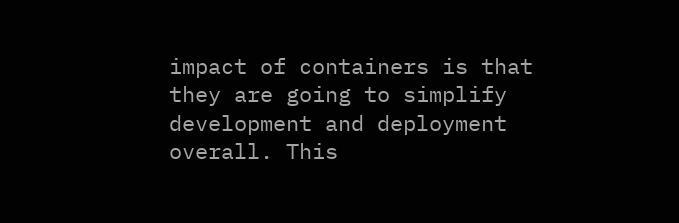impact of containers is that they are going to simplify development and deployment overall. This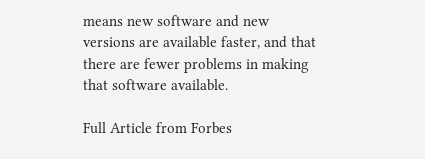means new software and new versions are available faster, and that there are fewer problems in making that software available.

Full Article from Forbes